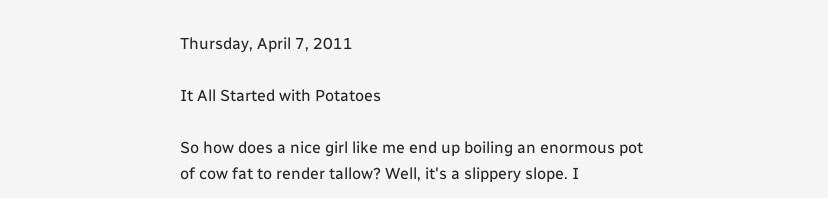Thursday, April 7, 2011

It All Started with Potatoes

So how does a nice girl like me end up boiling an enormous pot of cow fat to render tallow? Well, it's a slippery slope. I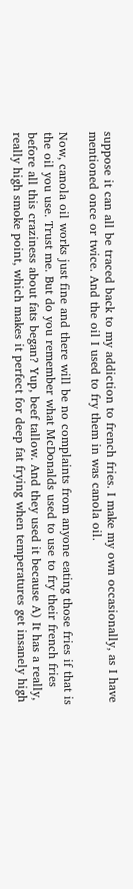suppose it can all be traced back to my addiction to french fries. I make my own occasionally, as I have mentioned once or twice. And the oil I used to fry them in was canola oil.

Now, canola oil works just fine and there will be no complaints from anyone eating those fries if that is the oil you use. Trust me. But do you remember what McDonalds used to use to fry their french fries before all this craziness about fats began? Yup, beef tallow. And they used it because A) It has a really, really high smoke point, which makes it perfect for deep fat frying when temperatures get insanely high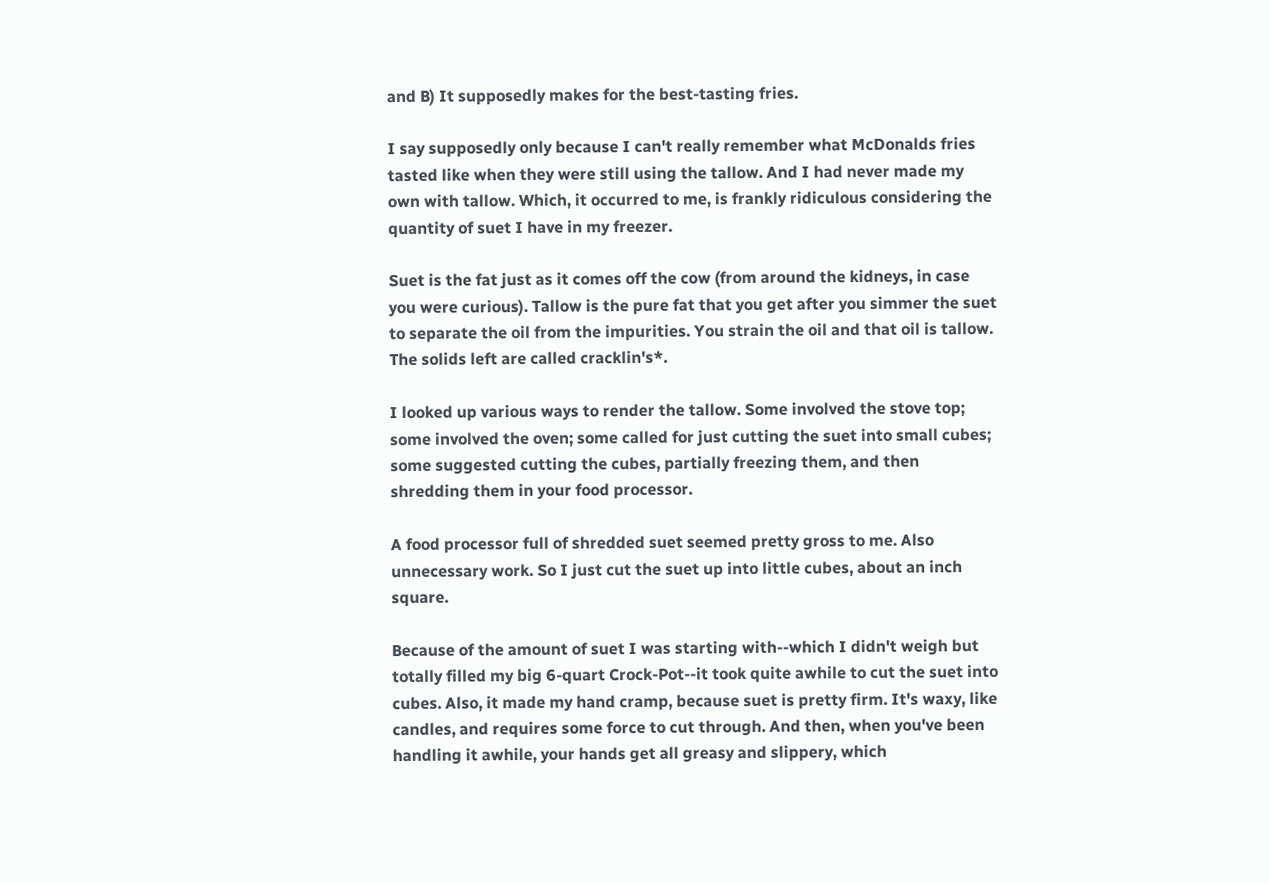and B) It supposedly makes for the best-tasting fries.

I say supposedly only because I can't really remember what McDonalds fries tasted like when they were still using the tallow. And I had never made my own with tallow. Which, it occurred to me, is frankly ridiculous considering the quantity of suet I have in my freezer.

Suet is the fat just as it comes off the cow (from around the kidneys, in case you were curious). Tallow is the pure fat that you get after you simmer the suet to separate the oil from the impurities. You strain the oil and that oil is tallow. The solids left are called cracklin's*.

I looked up various ways to render the tallow. Some involved the stove top; some involved the oven; some called for just cutting the suet into small cubes; some suggested cutting the cubes, partially freezing them, and then shredding them in your food processor.

A food processor full of shredded suet seemed pretty gross to me. Also unnecessary work. So I just cut the suet up into little cubes, about an inch square.

Because of the amount of suet I was starting with--which I didn't weigh but totally filled my big 6-quart Crock-Pot--it took quite awhile to cut the suet into cubes. Also, it made my hand cramp, because suet is pretty firm. It's waxy, like candles, and requires some force to cut through. And then, when you've been handling it awhile, your hands get all greasy and slippery, which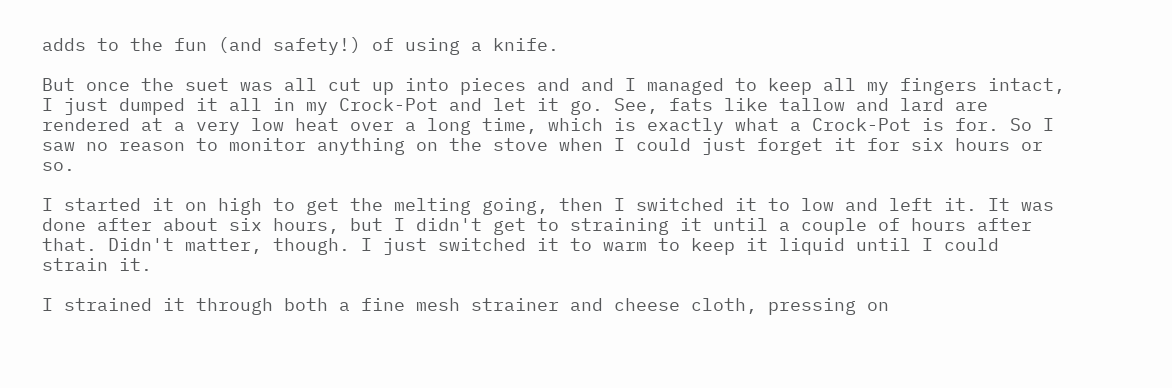adds to the fun (and safety!) of using a knife.

But once the suet was all cut up into pieces and and I managed to keep all my fingers intact, I just dumped it all in my Crock-Pot and let it go. See, fats like tallow and lard are rendered at a very low heat over a long time, which is exactly what a Crock-Pot is for. So I saw no reason to monitor anything on the stove when I could just forget it for six hours or so.

I started it on high to get the melting going, then I switched it to low and left it. It was done after about six hours, but I didn't get to straining it until a couple of hours after that. Didn't matter, though. I just switched it to warm to keep it liquid until I could strain it.

I strained it through both a fine mesh strainer and cheese cloth, pressing on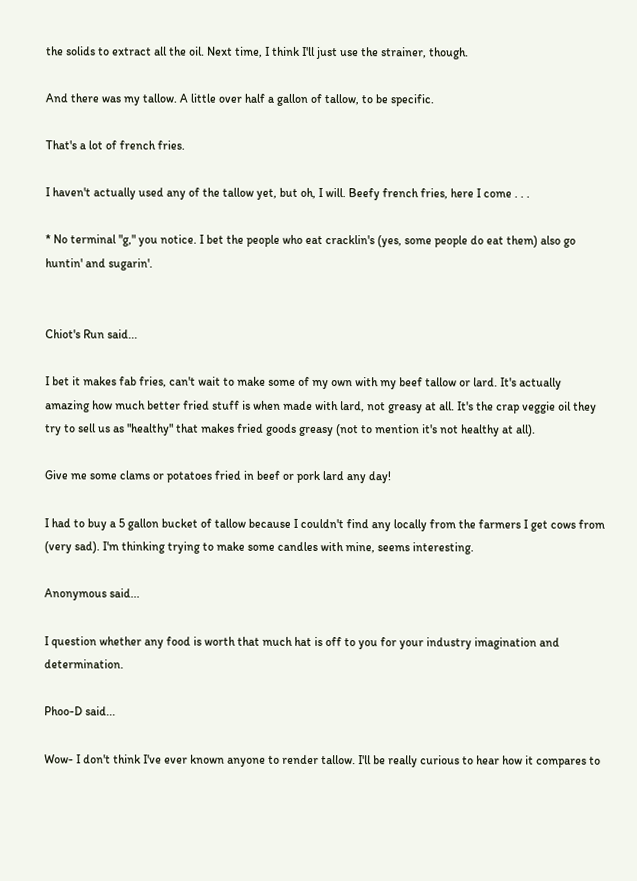the solids to extract all the oil. Next time, I think I'll just use the strainer, though.

And there was my tallow. A little over half a gallon of tallow, to be specific.

That's a lot of french fries.

I haven't actually used any of the tallow yet, but oh, I will. Beefy french fries, here I come . . .

* No terminal "g," you notice. I bet the people who eat cracklin's (yes, some people do eat them) also go huntin' and sugarin'.


Chiot's Run said...

I bet it makes fab fries, can't wait to make some of my own with my beef tallow or lard. It's actually amazing how much better fried stuff is when made with lard, not greasy at all. It's the crap veggie oil they try to sell us as "healthy" that makes fried goods greasy (not to mention it's not healthy at all).

Give me some clams or potatoes fried in beef or pork lard any day!

I had to buy a 5 gallon bucket of tallow because I couldn't find any locally from the farmers I get cows from (very sad). I'm thinking trying to make some candles with mine, seems interesting.

Anonymous said...

I question whether any food is worth that much hat is off to you for your industry imagination and determination.

Phoo-D said...

Wow- I don't think I've ever known anyone to render tallow. I'll be really curious to hear how it compares to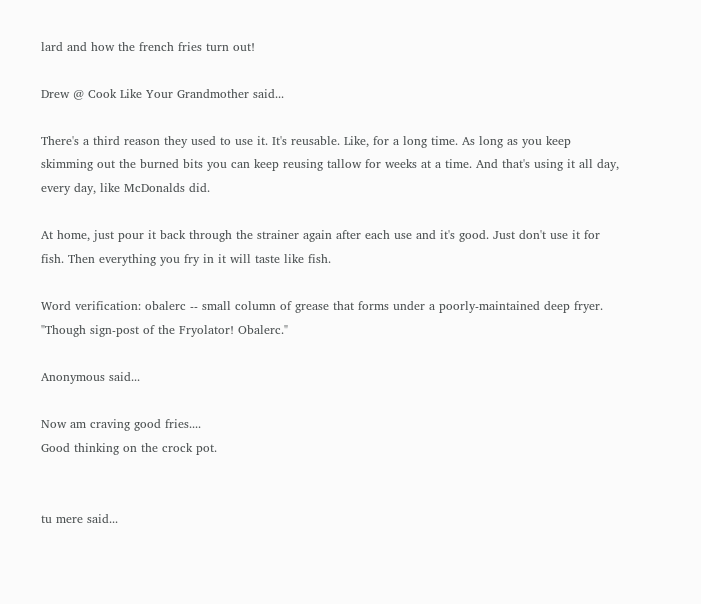lard and how the french fries turn out!

Drew @ Cook Like Your Grandmother said...

There's a third reason they used to use it. It's reusable. Like, for a long time. As long as you keep skimming out the burned bits you can keep reusing tallow for weeks at a time. And that's using it all day, every day, like McDonalds did.

At home, just pour it back through the strainer again after each use and it's good. Just don't use it for fish. Then everything you fry in it will taste like fish.

Word verification: obalerc -- small column of grease that forms under a poorly-maintained deep fryer. "Though sign-post of the Fryolator! Obalerc."

Anonymous said...

Now am craving good fries....
Good thinking on the crock pot.


tu mere said...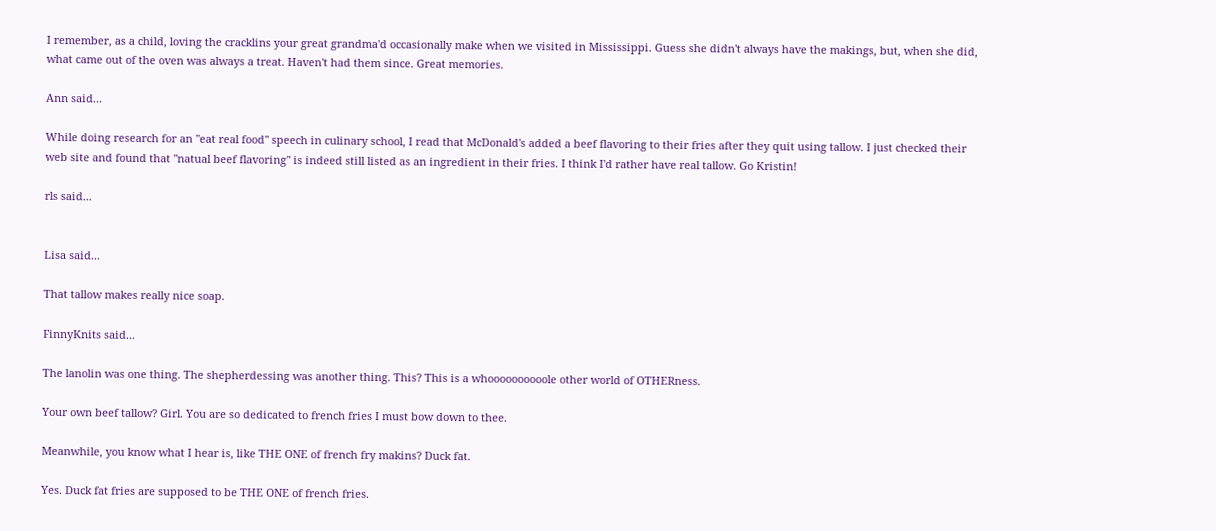I remember, as a child, loving the cracklins your great grandma'd occasionally make when we visited in Mississippi. Guess she didn't always have the makings, but, when she did, what came out of the oven was always a treat. Haven't had them since. Great memories.

Ann said...

While doing research for an "eat real food" speech in culinary school, I read that McDonald's added a beef flavoring to their fries after they quit using tallow. I just checked their web site and found that "natual beef flavoring" is indeed still listed as an ingredient in their fries. I think I'd rather have real tallow. Go Kristin!

rls said...


Lisa said...

That tallow makes really nice soap.

FinnyKnits said...

The lanolin was one thing. The shepherdessing was another thing. This? This is a whoooooooooole other world of OTHERness.

Your own beef tallow? Girl. You are so dedicated to french fries I must bow down to thee.

Meanwhile, you know what I hear is, like THE ONE of french fry makins? Duck fat.

Yes. Duck fat fries are supposed to be THE ONE of french fries.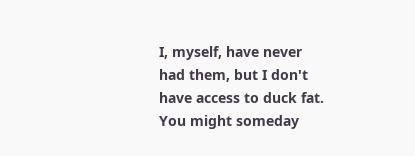I, myself, have never had them, but I don't have access to duck fat. You might someday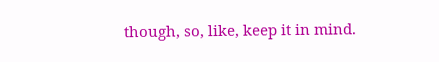though, so, like, keep it in mind.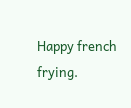Happy french frying.